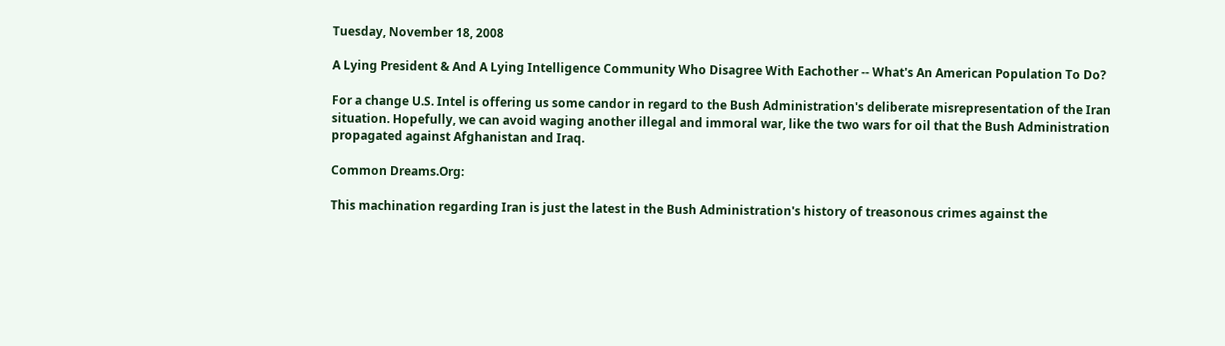Tuesday, November 18, 2008

A Lying President & And A Lying Intelligence Community Who Disagree With Eachother -- What's An American Population To Do?

For a change U.S. Intel is offering us some candor in regard to the Bush Administration's deliberate misrepresentation of the Iran situation. Hopefully, we can avoid waging another illegal and immoral war, like the two wars for oil that the Bush Administration propagated against Afghanistan and Iraq.

Common Dreams.Org:

This machination regarding Iran is just the latest in the Bush Administration's history of treasonous crimes against the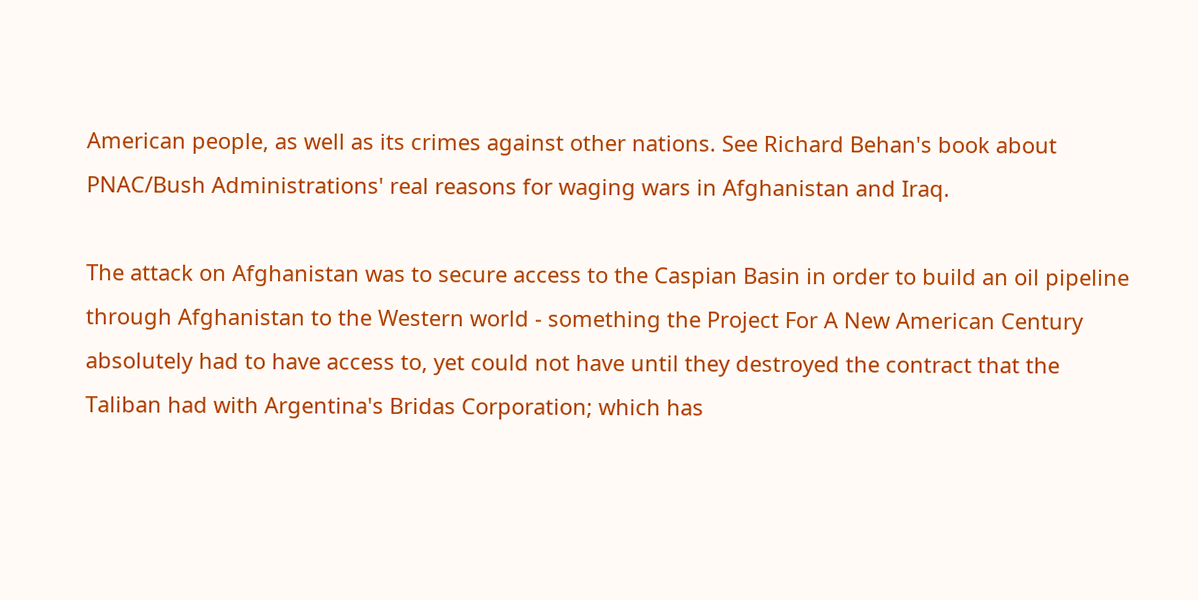American people, as well as its crimes against other nations. See Richard Behan's book about PNAC/Bush Administrations' real reasons for waging wars in Afghanistan and Iraq.

The attack on Afghanistan was to secure access to the Caspian Basin in order to build an oil pipeline through Afghanistan to the Western world - something the Project For A New American Century absolutely had to have access to, yet could not have until they destroyed the contract that the Taliban had with Argentina's Bridas Corporation; which has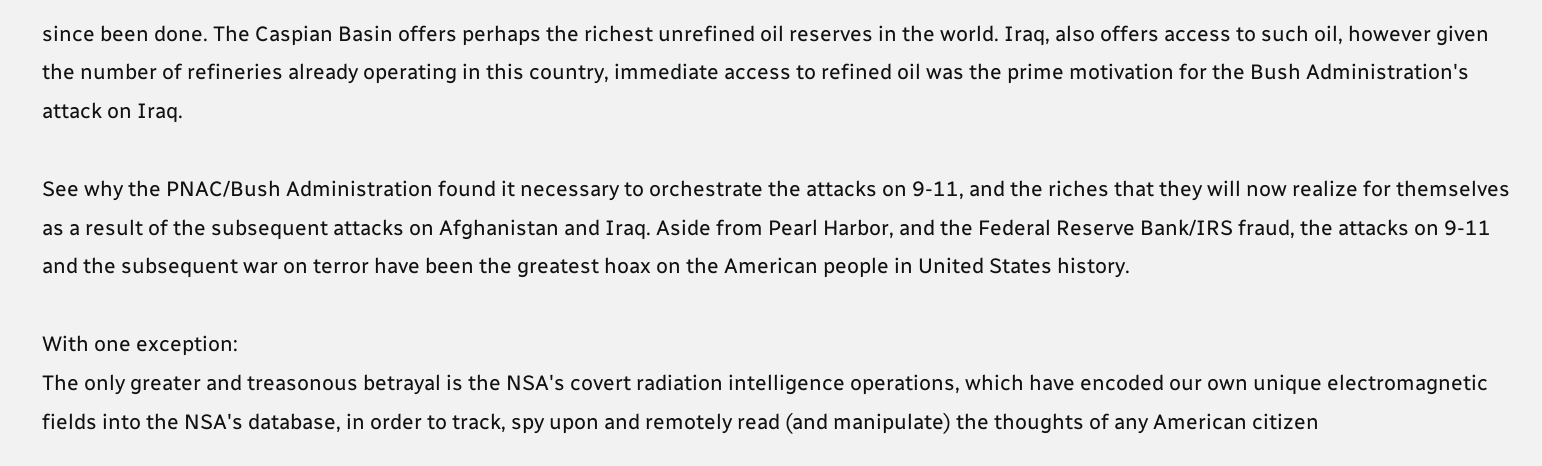since been done. The Caspian Basin offers perhaps the richest unrefined oil reserves in the world. Iraq, also offers access to such oil, however given the number of refineries already operating in this country, immediate access to refined oil was the prime motivation for the Bush Administration's attack on Iraq.

See why the PNAC/Bush Administration found it necessary to orchestrate the attacks on 9-11, and the riches that they will now realize for themselves as a result of the subsequent attacks on Afghanistan and Iraq. Aside from Pearl Harbor, and the Federal Reserve Bank/IRS fraud, the attacks on 9-11 and the subsequent war on terror have been the greatest hoax on the American people in United States history.

With one exception:
The only greater and treasonous betrayal is the NSA's covert radiation intelligence operations, which have encoded our own unique electromagnetic fields into the NSA's database, in order to track, spy upon and remotely read (and manipulate) the thoughts of any American citizen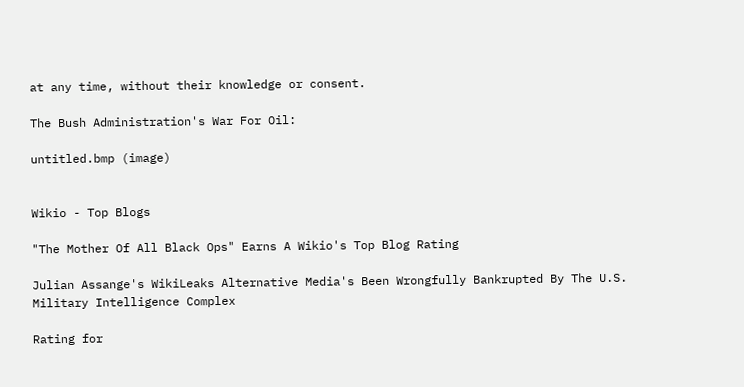at any time, without their knowledge or consent.

The Bush Administration's War For Oil:

untitled.bmp (image)


Wikio - Top Blogs

"The Mother Of All Black Ops" Earns A Wikio's Top Blog Rating

Julian Assange's WikiLeaks Alternative Media's Been Wrongfully Bankrupted By The U.S. Military Intelligence Complex

Rating for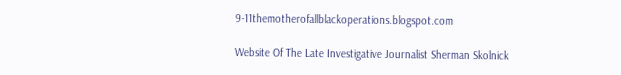9-11themotherofallblackoperations.blogspot.com

Website Of The Late Investigative Journalist Sherman Skolnick